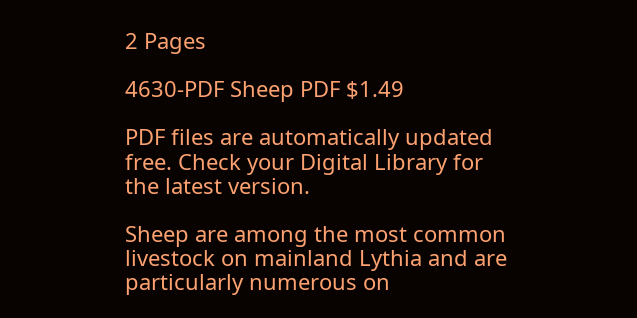2 Pages

4630-PDF Sheep PDF $1.49

PDF files are automatically updated free. Check your Digital Library for the latest version.

Sheep are among the most common livestock on mainland Lythia and are particularly numerous on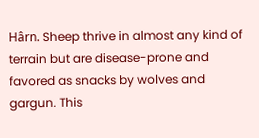Hârn. Sheep thrive in almost any kind of terrain but are disease-prone and favored as snacks by wolves and gargun. This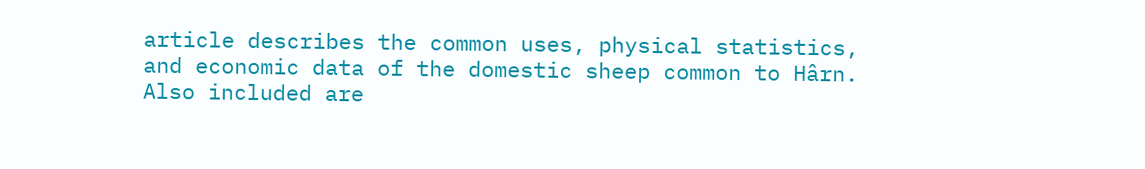article describes the common uses, physical statistics, and economic data of the domestic sheep common to Hârn. Also included are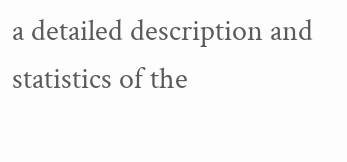a detailed description and statistics of the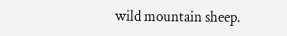wild mountain sheep.